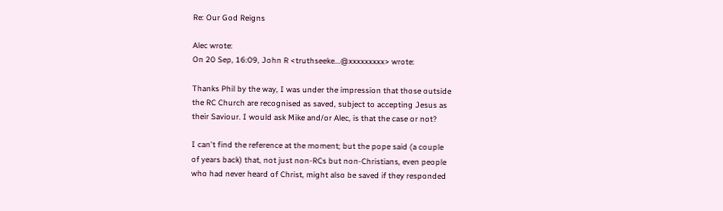Re: Our God Reigns

Alec wrote:
On 20 Sep, 16:09, John R <truthseeke...@xxxxxxxxx> wrote:

Thanks Phil by the way, I was under the impression that those outside
the RC Church are recognised as saved, subject to accepting Jesus as
their Saviour. I would ask Mike and/or Alec, is that the case or not?

I can't find the reference at the moment; but the pope said (a couple
of years back) that, not just non-RCs but non-Christians, even people
who had never heard of Christ, might also be saved if they responded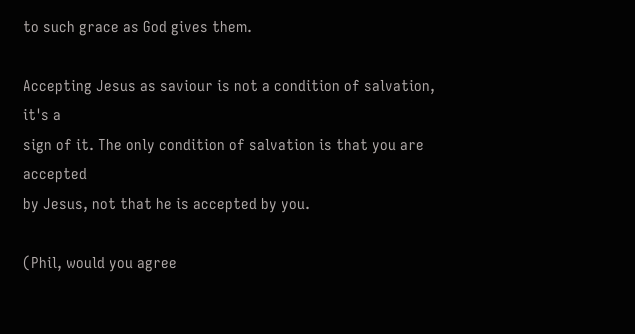to such grace as God gives them.

Accepting Jesus as saviour is not a condition of salvation, it's a
sign of it. The only condition of salvation is that you are accepted
by Jesus, not that he is accepted by you.

(Phil, would you agree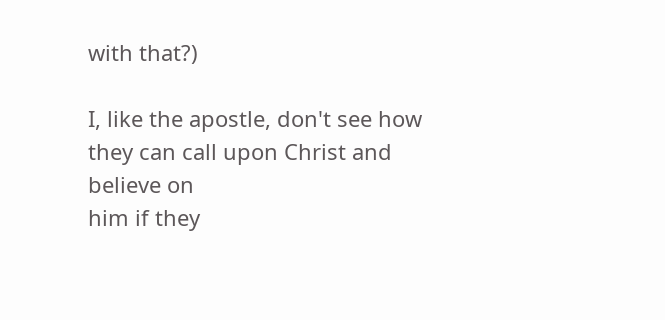with that?)

I, like the apostle, don't see how they can call upon Christ and believe on
him if they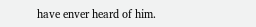have enver heard of him.